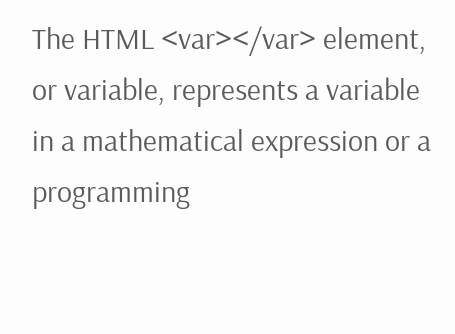The HTML <var></var> element, or variable, represents a variable in a mathematical expression or a programming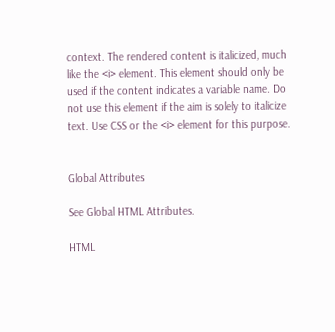context. The rendered content is italicized, much like the <i> element. This element should only be used if the content indicates a variable name. Do not use this element if the aim is solely to italicize text. Use CSS or the <i> element for this purpose.


Global Attributes

See Global HTML Attributes.

HTML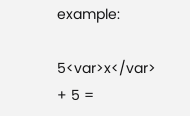example:

5<var>x</var> + 5 =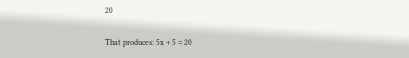20

That produces: 5x + 5 = 20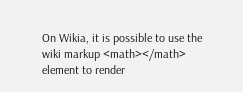On Wikia, it is possible to use the wiki markup <math></math> element to render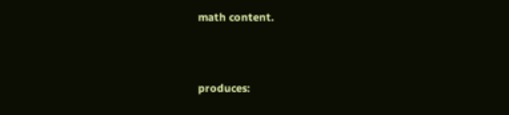math content.


produces: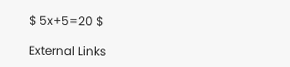$ 5x+5=20 $

External Links